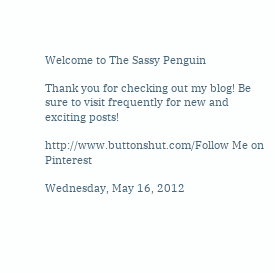Welcome to The Sassy Penguin

Thank you for checking out my blog! Be sure to visit frequently for new and exciting posts!

http://www.buttonshut.com/Follow Me on Pinterest

Wednesday, May 16, 2012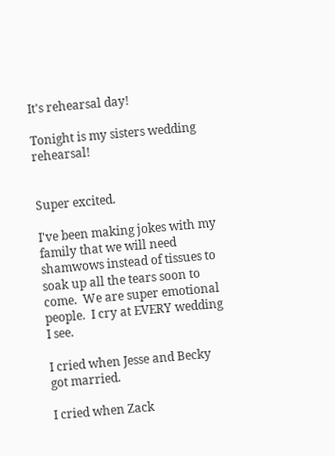It's rehearsal day!

Tonight is my sisters wedding rehearsal!


Super excited.

I've been making jokes with my family that we will need shamwows instead of tissues to soak up all the tears soon to come.  We are super emotional people.  I cry at EVERY wedding I see.

I cried when Jesse and Becky got married.

I cried when Zack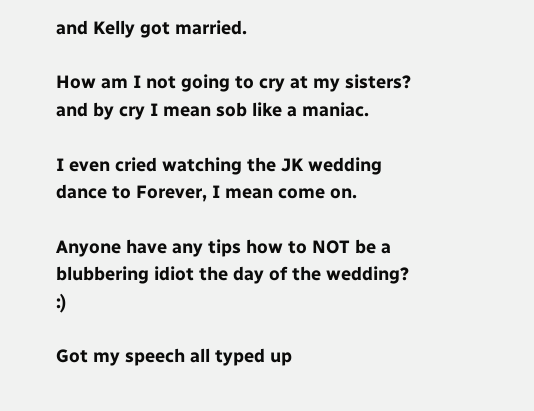and Kelly got married.

How am I not going to cry at my sisters? and by cry I mean sob like a maniac.

I even cried watching the JK wedding dance to Forever, I mean come on.

Anyone have any tips how to NOT be a blubbering idiot the day of the wedding? :)

Got my speech all typed up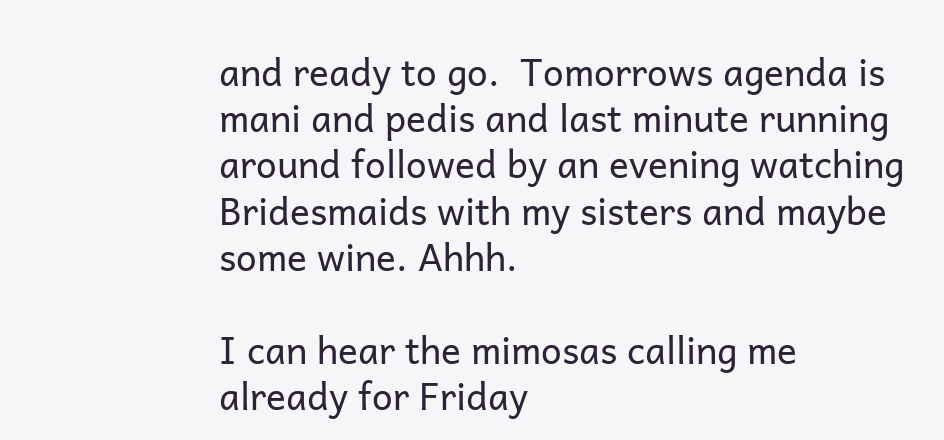and ready to go.  Tomorrows agenda is mani and pedis and last minute running around followed by an evening watching Bridesmaids with my sisters and maybe some wine. Ahhh.

I can hear the mimosas calling me already for Friday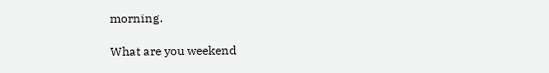morning.

What are you weekend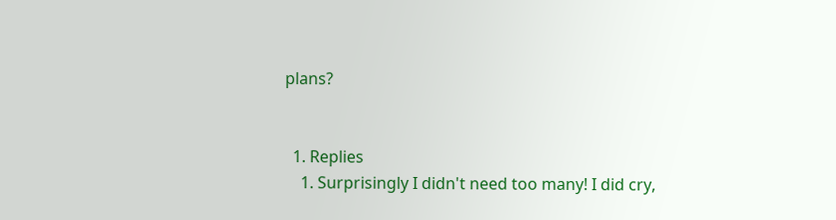plans?


  1. Replies
    1. Surprisingly I didn't need too many! I did cry,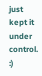just kept it under control. :)